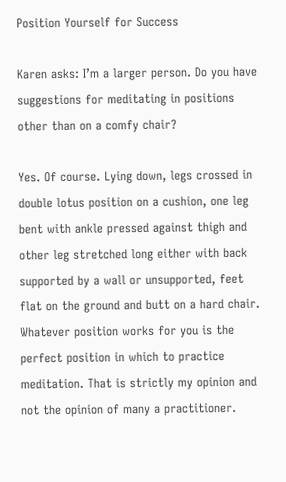Position Yourself for Success

Karen asks: I’m a larger person. Do you have suggestions for meditating in positions other than on a comfy chair?

Yes. Of course. Lying down, legs crossed in double lotus position on a cushion, one leg bent with ankle pressed against thigh and other leg stretched long either with back supported by a wall or unsupported, feet flat on the ground and butt on a hard chair. Whatever position works for you is the perfect position in which to practice meditation. That is strictly my opinion and not the opinion of many a practitioner.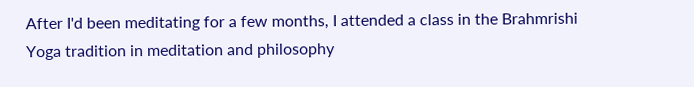After I'd been meditating for a few months, I attended a class in the Brahmrishi Yoga tradition in meditation and philosophy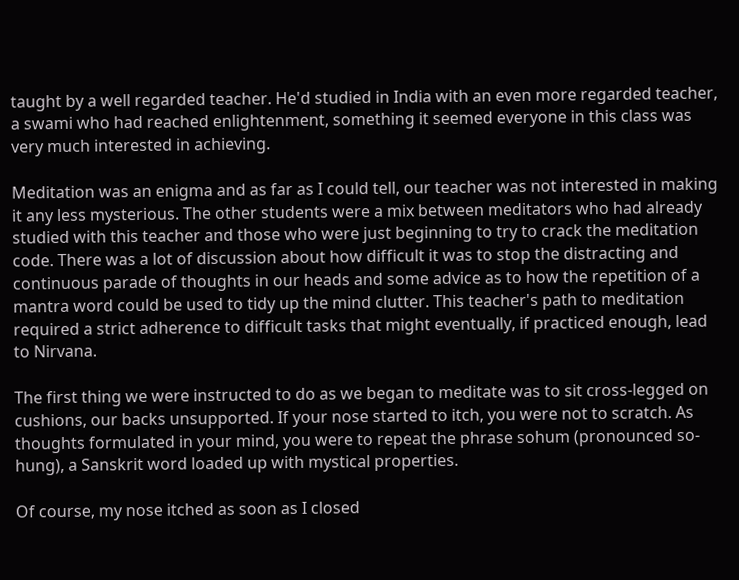taught by a well regarded teacher. He'd studied in India with an even more regarded teacher, a swami who had reached enlightenment, something it seemed everyone in this class was very much interested in achieving.

Meditation was an enigma and as far as I could tell, our teacher was not interested in making it any less mysterious. The other students were a mix between meditators who had already studied with this teacher and those who were just beginning to try to crack the meditation code. There was a lot of discussion about how difficult it was to stop the distracting and continuous parade of thoughts in our heads and some advice as to how the repetition of a mantra word could be used to tidy up the mind clutter. This teacher's path to meditation required a strict adherence to difficult tasks that might eventually, if practiced enough, lead to Nirvana.

The first thing we were instructed to do as we began to meditate was to sit cross-legged on cushions, our backs unsupported. If your nose started to itch, you were not to scratch. As thoughts formulated in your mind, you were to repeat the phrase sohum (pronounced so-hung), a Sanskrit word loaded up with mystical properties.

Of course, my nose itched as soon as I closed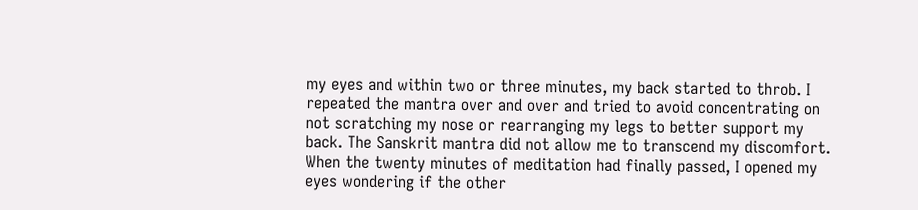my eyes and within two or three minutes, my back started to throb. I repeated the mantra over and over and tried to avoid concentrating on not scratching my nose or rearranging my legs to better support my back. The Sanskrit mantra did not allow me to transcend my discomfort. When the twenty minutes of meditation had finally passed, I opened my eyes wondering if the other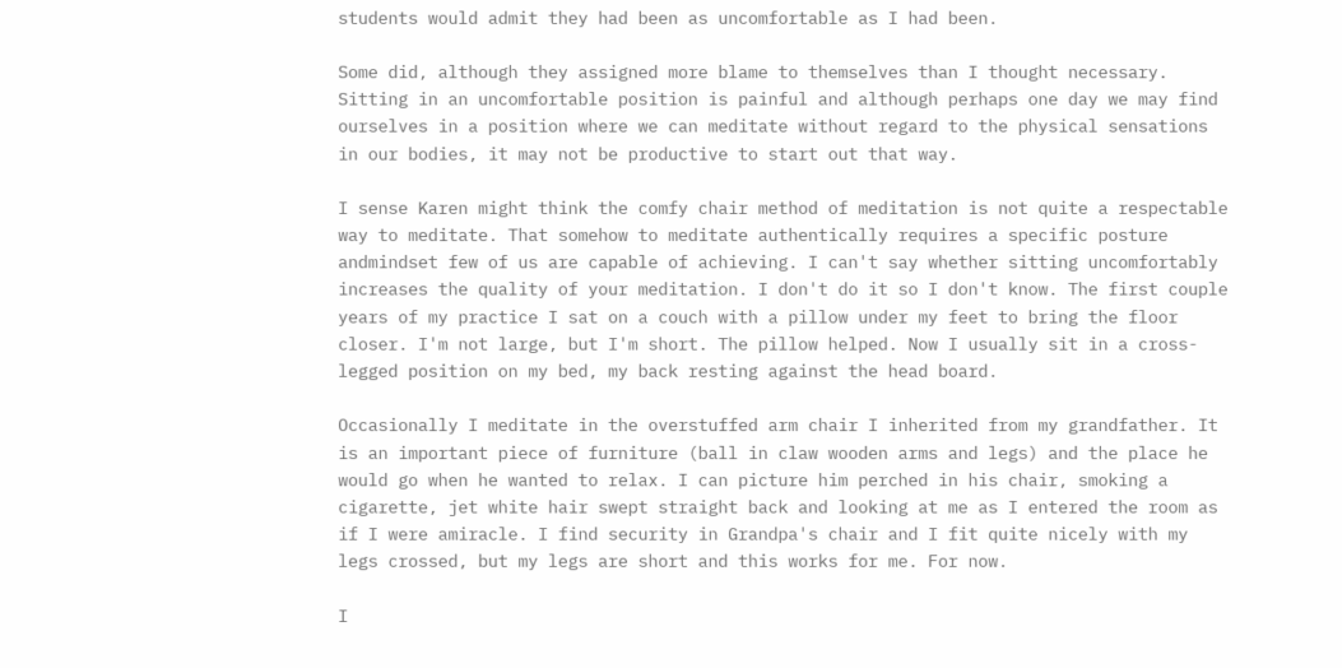students would admit they had been as uncomfortable as I had been.

Some did, although they assigned more blame to themselves than I thought necessary. Sitting in an uncomfortable position is painful and although perhaps one day we may find ourselves in a position where we can meditate without regard to the physical sensations in our bodies, it may not be productive to start out that way.

I sense Karen might think the comfy chair method of meditation is not quite a respectable way to meditate. That somehow to meditate authentically requires a specific posture andmindset few of us are capable of achieving. I can't say whether sitting uncomfortably increases the quality of your meditation. I don't do it so I don't know. The first couple years of my practice I sat on a couch with a pillow under my feet to bring the floor closer. I'm not large, but I'm short. The pillow helped. Now I usually sit in a cross-legged position on my bed, my back resting against the head board.

Occasionally I meditate in the overstuffed arm chair I inherited from my grandfather. It is an important piece of furniture (ball in claw wooden arms and legs) and the place he would go when he wanted to relax. I can picture him perched in his chair, smoking a cigarette, jet white hair swept straight back and looking at me as I entered the room as if I were amiracle. I find security in Grandpa's chair and I fit quite nicely with my legs crossed, but my legs are short and this works for me. For now.

I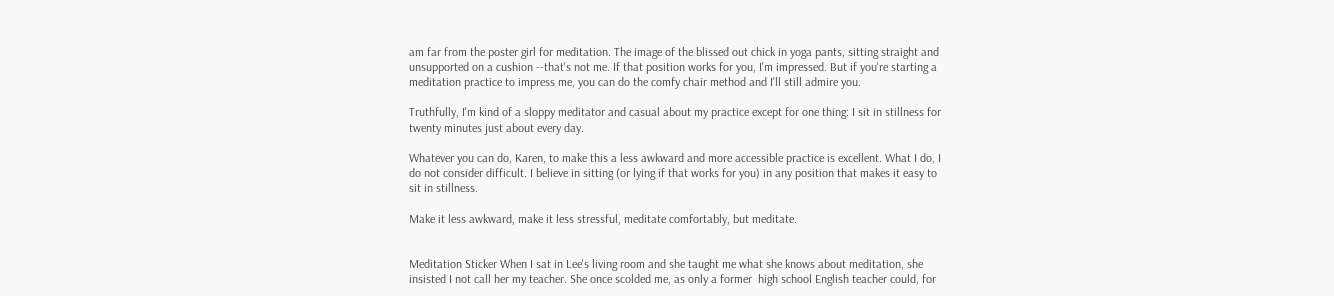am far from the poster girl for meditation. The image of the blissed out chick in yoga pants, sitting straight and unsupported on a cushion --that's not me. If that position works for you, I'm impressed. But if you're starting a meditation practice to impress me, you can do the comfy chair method and I'll still admire you.

Truthfully, I'm kind of a sloppy meditator and casual about my practice except for one thing: I sit in stillness for twenty minutes just about every day.

Whatever you can do, Karen, to make this a less awkward and more accessible practice is excellent. What I do, I do not consider difficult. I believe in sitting (or lying if that works for you) in any position that makes it easy to sit in stillness.

Make it less awkward, make it less stressful, meditate comfortably, but meditate.


Meditation Sticker When I sat in Lee's living room and she taught me what she knows about meditation, she insisted I not call her my teacher. She once scolded me, as only a former  high school English teacher could, for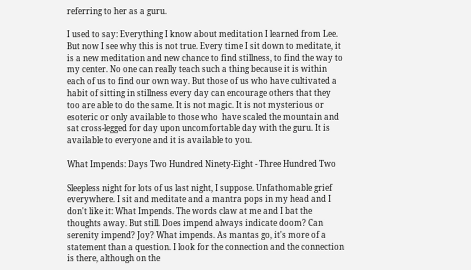referring to her as a guru.

I used to say: Everything I know about meditation I learned from Lee.  But now I see why this is not true. Every time I sit down to meditate, it is a new meditation and new chance to find stillness, to find the way to my center. No one can really teach such a thing because it is within each of us to find our own way. But those of us who have cultivated a habit of sitting in stillness every day can encourage others that they too are able to do the same. It is not magic. It is not mysterious or esoteric or only available to those who  have scaled the mountain and sat cross-legged for day upon uncomfortable day with the guru. It is available to everyone and it is available to you.

What Impends: Days Two Hundred Ninety-Eight - Three Hundred Two

Sleepless night for lots of us last night, I suppose. Unfathomable grief everywhere. I sit and meditate and a mantra pops in my head and I don't like it: What Impends. The words claw at me and I bat the thoughts away. But still. Does impend always indicate doom? Can serenity impend? Joy? What impends. As mantas go, it's more of a statement than a question. I look for the connection and the connection is there, although on the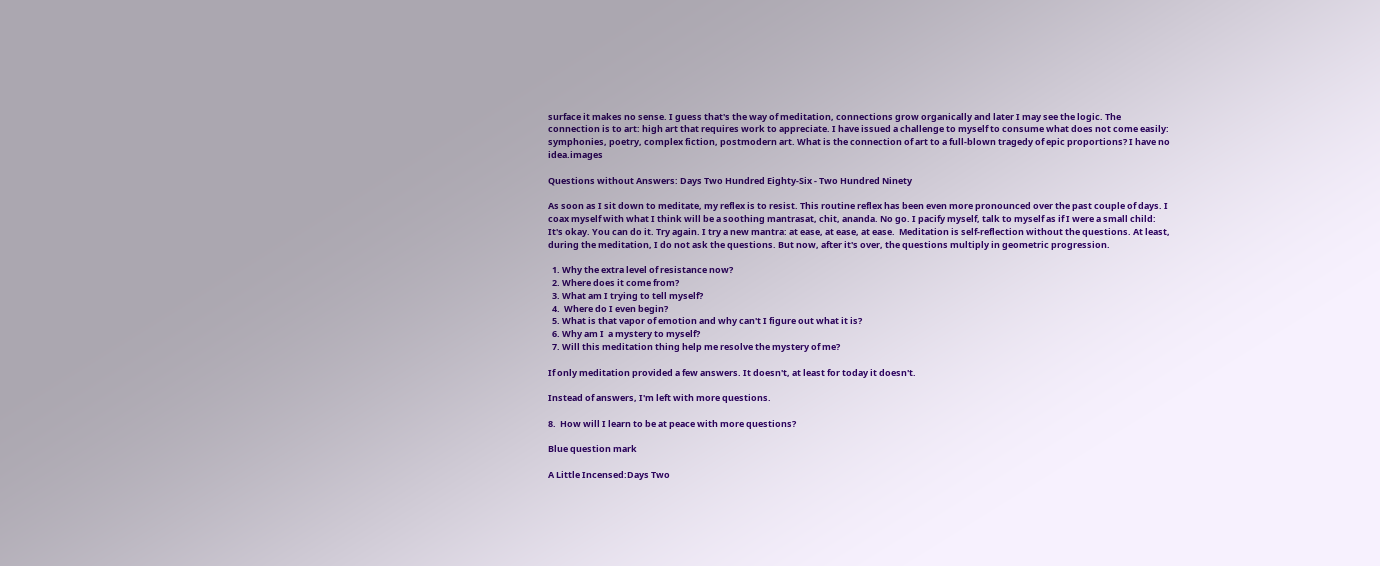surface it makes no sense. I guess that's the way of meditation, connections grow organically and later I may see the logic. The connection is to art: high art that requires work to appreciate. I have issued a challenge to myself to consume what does not come easily: symphonies, poetry, complex fiction, postmodern art. What is the connection of art to a full-blown tragedy of epic proportions? I have no idea.images

Questions without Answers: Days Two Hundred Eighty-Six - Two Hundred Ninety

As soon as I sit down to meditate, my reflex is to resist. This routine reflex has been even more pronounced over the past couple of days. I coax myself with what I think will be a soothing mantrasat, chit, ananda. No go. I pacify myself, talk to myself as if I were a small child: It's okay. You can do it. Try again. I try a new mantra: at ease, at ease, at ease.  Meditation is self-reflection without the questions. At least, during the meditation, I do not ask the questions. But now, after it's over, the questions multiply in geometric progression.

  1. Why the extra level of resistance now?
  2. Where does it come from?
  3. What am I trying to tell myself?
  4.  Where do I even begin?
  5. What is that vapor of emotion and why can't I figure out what it is?
  6. Why am I  a mystery to myself?
  7. Will this meditation thing help me resolve the mystery of me?

If only meditation provided a few answers. It doesn't, at least for today it doesn't.

Instead of answers, I'm left with more questions.

8.  How will I learn to be at peace with more questions?

Blue question mark

A Little Incensed:Days Two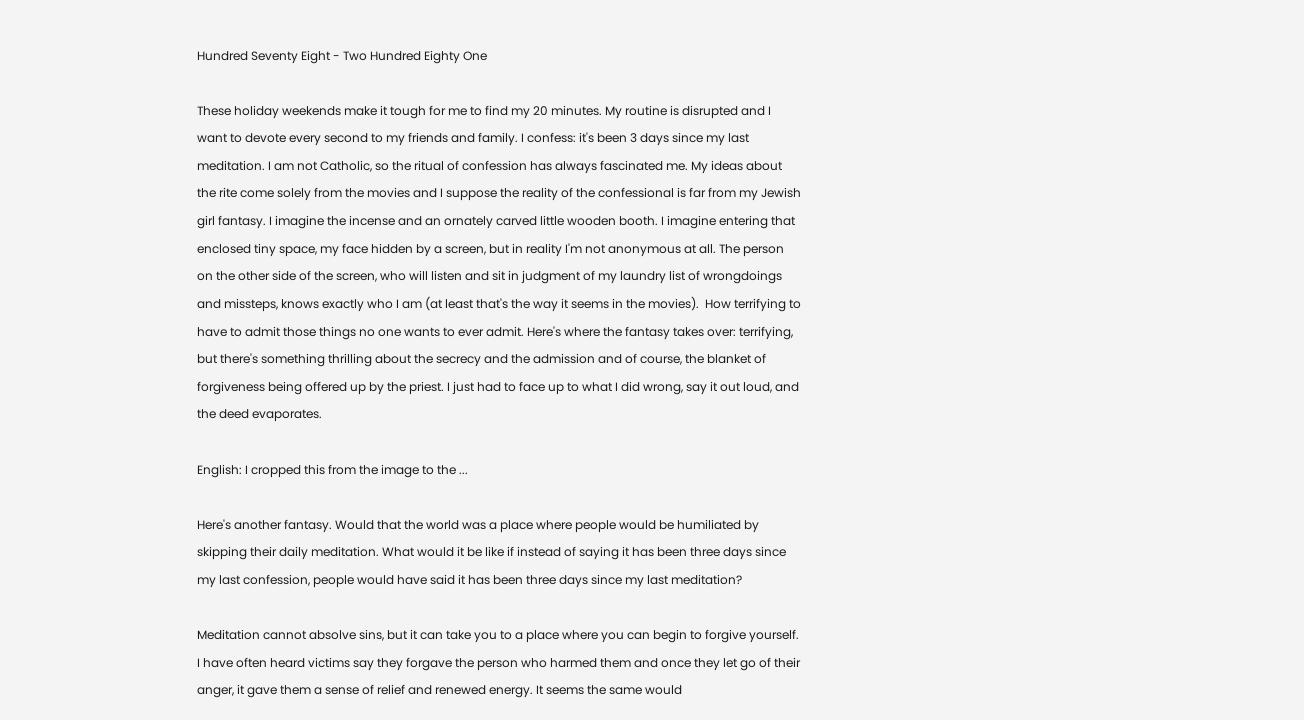Hundred Seventy Eight - Two Hundred Eighty One

These holiday weekends make it tough for me to find my 20 minutes. My routine is disrupted and I want to devote every second to my friends and family. I confess: it's been 3 days since my last meditation. I am not Catholic, so the ritual of confession has always fascinated me. My ideas about the rite come solely from the movies and I suppose the reality of the confessional is far from my Jewish girl fantasy. I imagine the incense and an ornately carved little wooden booth. I imagine entering that  enclosed tiny space, my face hidden by a screen, but in reality I'm not anonymous at all. The person on the other side of the screen, who will listen and sit in judgment of my laundry list of wrongdoings and missteps, knows exactly who I am (at least that's the way it seems in the movies).  How terrifying to have to admit those things no one wants to ever admit. Here's where the fantasy takes over: terrifying, but there's something thrilling about the secrecy and the admission and of course, the blanket of forgiveness being offered up by the priest. I just had to face up to what I did wrong, say it out loud, and the deed evaporates.

English: I cropped this from the image to the ...

Here's another fantasy. Would that the world was a place where people would be humiliated by skipping their daily meditation. What would it be like if instead of saying it has been three days since my last confession, people would have said it has been three days since my last meditation?

Meditation cannot absolve sins, but it can take you to a place where you can begin to forgive yourself. I have often heard victims say they forgave the person who harmed them and once they let go of their anger, it gave them a sense of relief and renewed energy. It seems the same would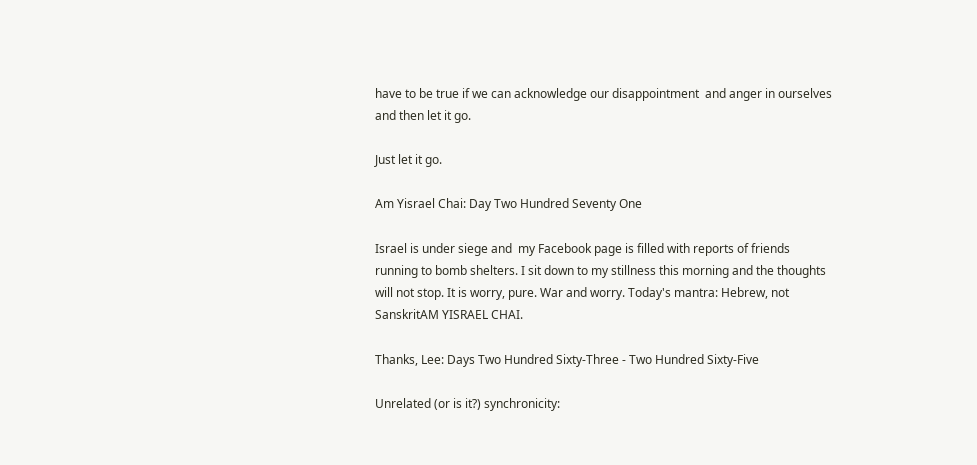have to be true if we can acknowledge our disappointment  and anger in ourselves and then let it go.

Just let it go.

Am Yisrael Chai: Day Two Hundred Seventy One

Israel is under siege and  my Facebook page is filled with reports of friends running to bomb shelters. I sit down to my stillness this morning and the thoughts will not stop. It is worry, pure. War and worry. Today's mantra: Hebrew, not SanskritAM YISRAEL CHAI.

Thanks, Lee: Days Two Hundred Sixty-Three - Two Hundred Sixty-Five

Unrelated (or is it?) synchronicity: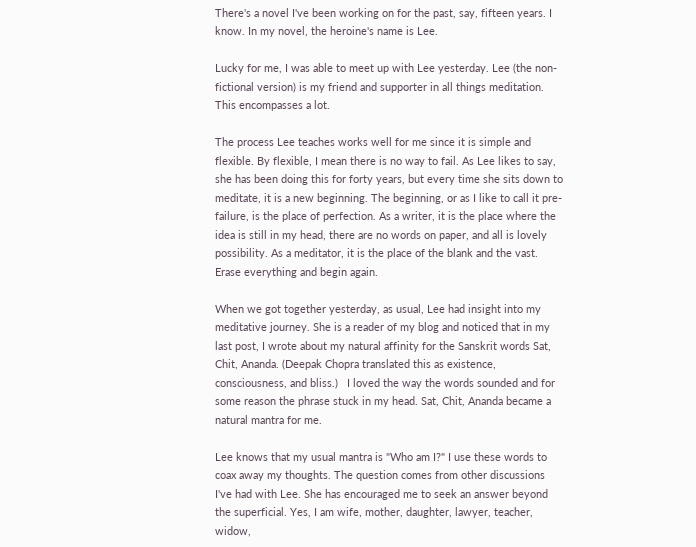There's a novel I've been working on for the past, say, fifteen years. I know. In my novel, the heroine's name is Lee.

Lucky for me, I was able to meet up with Lee yesterday. Lee (the non-fictional version) is my friend and supporter in all things meditation. This encompasses a lot.

The process Lee teaches works well for me since it is simple and flexible. By flexible, I mean there is no way to fail. As Lee likes to say, she has been doing this for forty years, but every time she sits down to meditate, it is a new beginning. The beginning, or as I like to call it pre-failure, is the place of perfection. As a writer, it is the place where the idea is still in my head, there are no words on paper, and all is lovely possibility. As a meditator, it is the place of the blank and the vast. Erase everything and begin again.

When we got together yesterday, as usual, Lee had insight into my meditative journey. She is a reader of my blog and noticed that in my last post, I wrote about my natural affinity for the Sanskrit words Sat, Chit, Ananda. (Deepak Chopra translated this as existence, consciousness, and bliss.)   I loved the way the words sounded and for some reason the phrase stuck in my head. Sat, Chit, Ananda became a natural mantra for me.

Lee knows that my usual mantra is "Who am I?" I use these words to coax away my thoughts. The question comes from other discussions I've had with Lee. She has encouraged me to seek an answer beyond the superficial. Yes, I am wife, mother, daughter, lawyer, teacher, widow,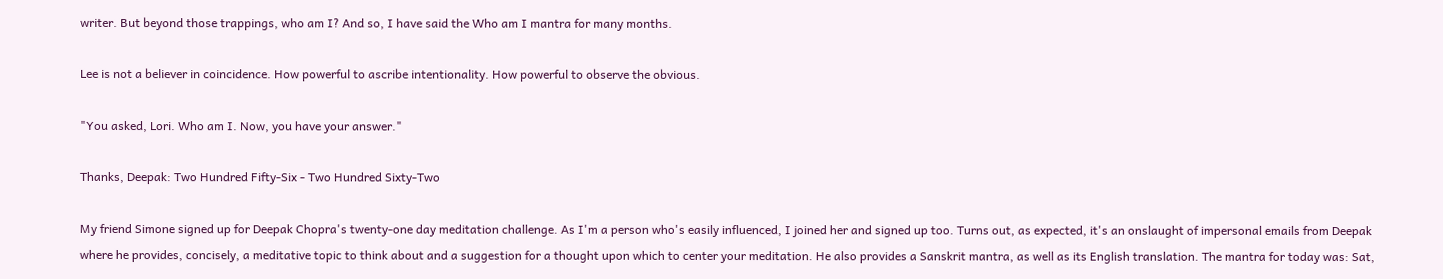writer. But beyond those trappings, who am I? And so, I have said the Who am I mantra for many months.

Lee is not a believer in coincidence. How powerful to ascribe intentionality. How powerful to observe the obvious.

"You asked, Lori. Who am I. Now, you have your answer."

Thanks, Deepak: Two Hundred Fifty-Six - Two Hundred Sixty-Two

My friend Simone signed up for Deepak Chopra's twenty-one day meditation challenge. As I'm a person who's easily influenced, I joined her and signed up too. Turns out, as expected, it's an onslaught of impersonal emails from Deepak where he provides, concisely, a meditative topic to think about and a suggestion for a thought upon which to center your meditation. He also provides a Sanskrit mantra, as well as its English translation. The mantra for today was: Sat,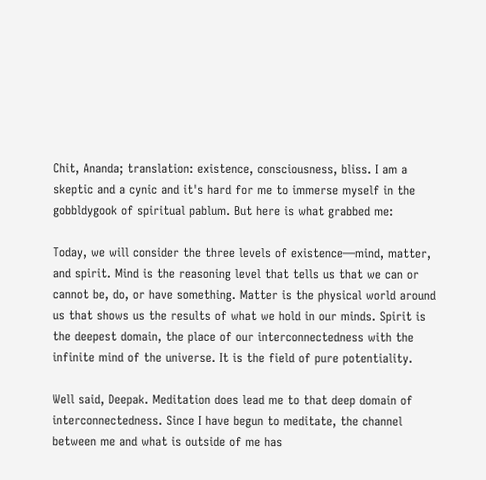Chit, Ananda; translation: existence, consciousness, bliss. I am a skeptic and a cynic and it's hard for me to immerse myself in the gobbldygook of spiritual pablum. But here is what grabbed me:

Today, we will consider the three levels of existence—mind, matter, and spirit. Mind is the reasoning level that tells us that we can or cannot be, do, or have something. Matter is the physical world around us that shows us the results of what we hold in our minds. Spirit is the deepest domain, the place of our interconnectedness with the infinite mind of the universe. It is the field of pure potentiality.

Well said, Deepak. Meditation does lead me to that deep domain of interconnectedness. Since I have begun to meditate, the channel between me and what is outside of me has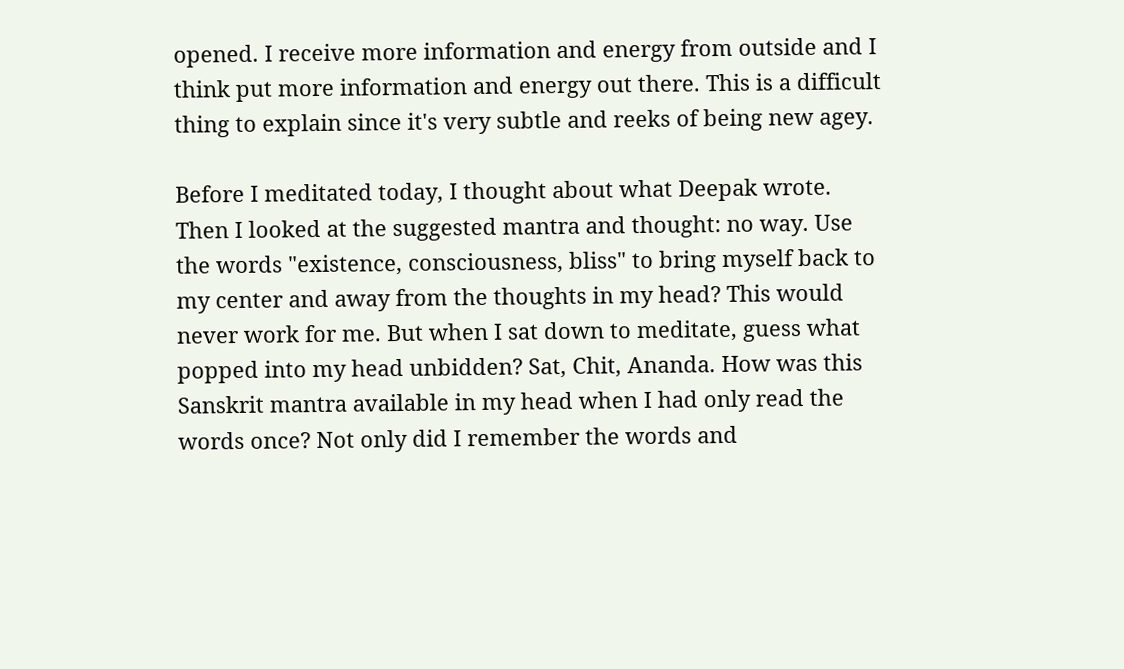opened. I receive more information and energy from outside and I think put more information and energy out there. This is a difficult thing to explain since it's very subtle and reeks of being new agey.

Before I meditated today, I thought about what Deepak wrote. Then I looked at the suggested mantra and thought: no way. Use the words "existence, consciousness, bliss" to bring myself back to my center and away from the thoughts in my head? This would never work for me. But when I sat down to meditate, guess what popped into my head unbidden? Sat, Chit, Ananda. How was this Sanskrit mantra available in my head when I had only read the words once? Not only did I remember the words and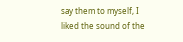say them to myself, I liked the sound of the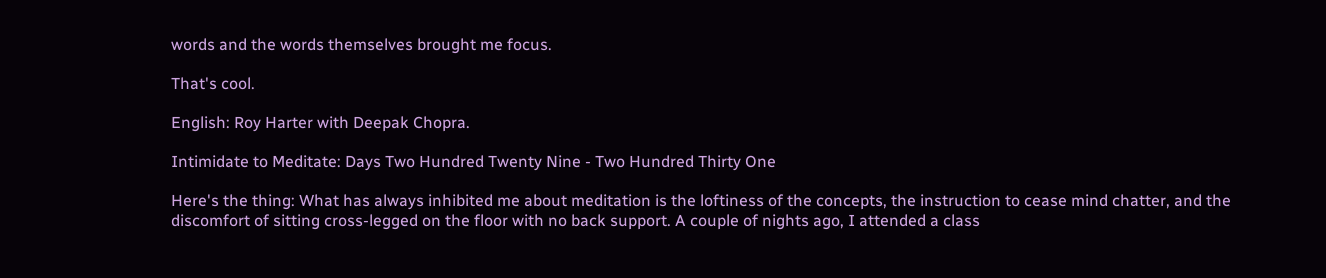words and the words themselves brought me focus.

That's cool.

English: Roy Harter with Deepak Chopra.

Intimidate to Meditate: Days Two Hundred Twenty Nine - Two Hundred Thirty One

Here's the thing: What has always inhibited me about meditation is the loftiness of the concepts, the instruction to cease mind chatter, and the discomfort of sitting cross-legged on the floor with no back support. A couple of nights ago, I attended a class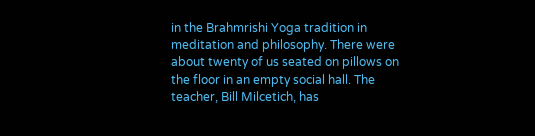in the Brahmrishi Yoga tradition in meditation and philosophy. There were about twenty of us seated on pillows on the floor in an empty social hall. The teacher, Bill Milcetich, has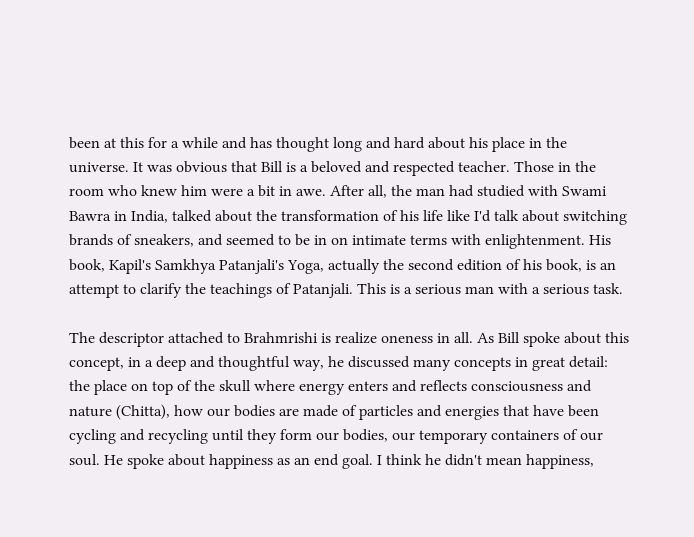been at this for a while and has thought long and hard about his place in the universe. It was obvious that Bill is a beloved and respected teacher. Those in the room who knew him were a bit in awe. After all, the man had studied with Swami Bawra in India, talked about the transformation of his life like I'd talk about switching brands of sneakers, and seemed to be in on intimate terms with enlightenment. His book, Kapil's Samkhya Patanjali's Yoga, actually the second edition of his book, is an attempt to clarify the teachings of Patanjali. This is a serious man with a serious task.

The descriptor attached to Brahmrishi is realize oneness in all. As Bill spoke about this concept, in a deep and thoughtful way, he discussed many concepts in great detail: the place on top of the skull where energy enters and reflects consciousness and nature (Chitta), how our bodies are made of particles and energies that have been cycling and recycling until they form our bodies, our temporary containers of our soul. He spoke about happiness as an end goal. I think he didn't mean happiness,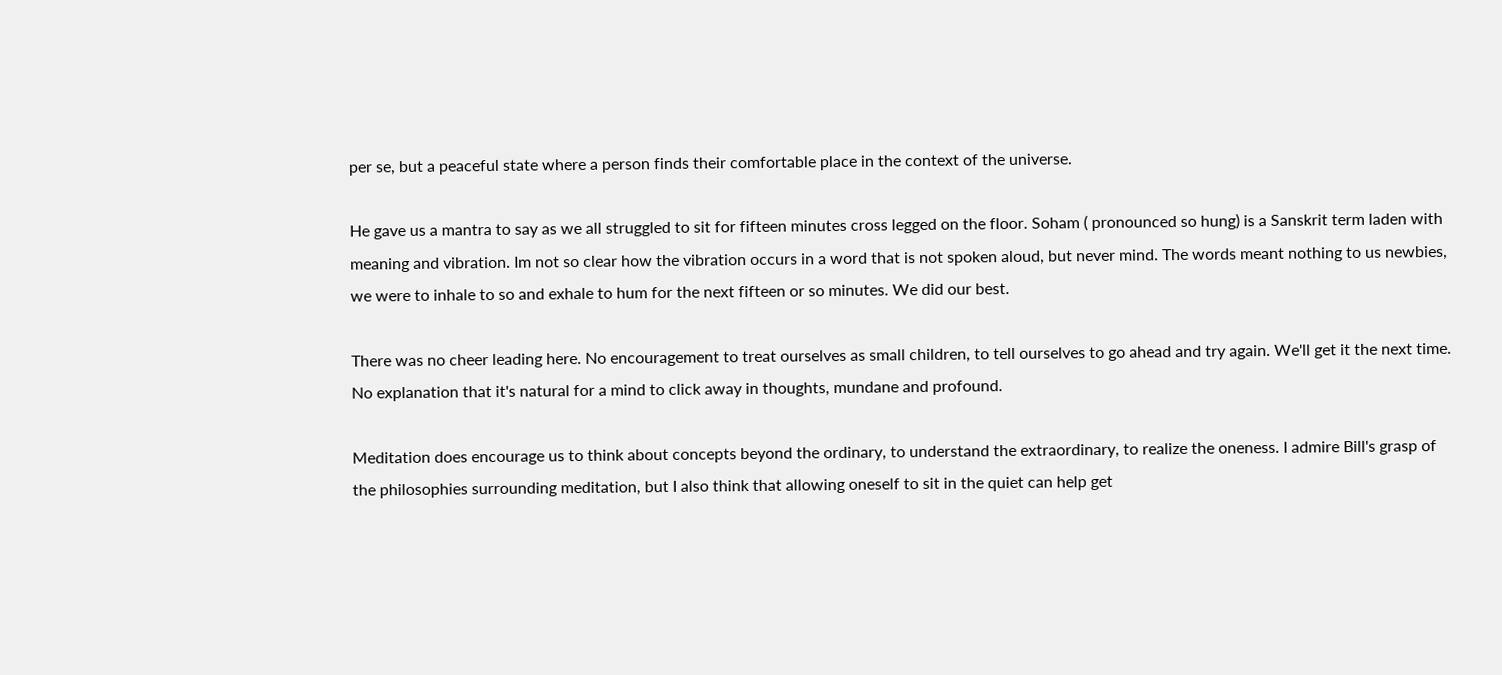per se, but a peaceful state where a person finds their comfortable place in the context of the universe.

He gave us a mantra to say as we all struggled to sit for fifteen minutes cross legged on the floor. Soham ( pronounced so hung) is a Sanskrit term laden with meaning and vibration. Im not so clear how the vibration occurs in a word that is not spoken aloud, but never mind. The words meant nothing to us newbies, we were to inhale to so and exhale to hum for the next fifteen or so minutes. We did our best.

There was no cheer leading here. No encouragement to treat ourselves as small children, to tell ourselves to go ahead and try again. We'll get it the next time. No explanation that it's natural for a mind to click away in thoughts, mundane and profound.

Meditation does encourage us to think about concepts beyond the ordinary, to understand the extraordinary, to realize the oneness. I admire Bill's grasp of the philosophies surrounding meditation, but I also think that allowing oneself to sit in the quiet can help get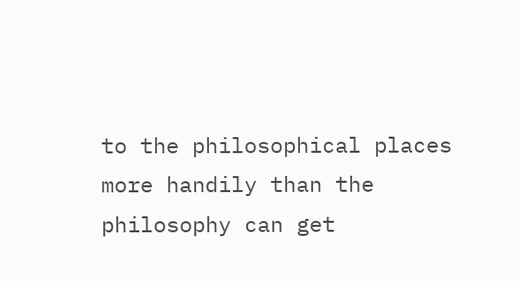to the philosophical places more handily than the philosophy can get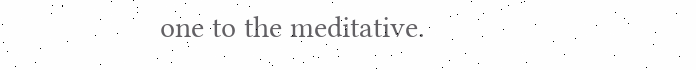one to the meditative.